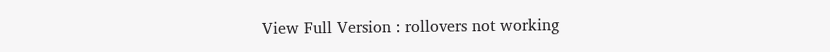View Full Version : rollovers not working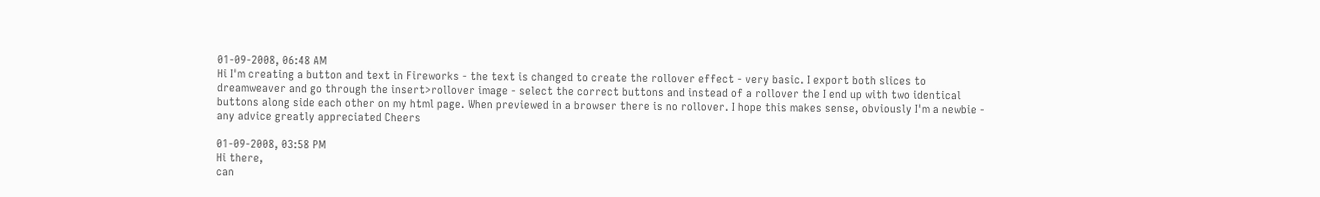01-09-2008, 06:48 AM
Hi I'm creating a button and text in Fireworks - the text is changed to create the rollover effect - very basic. I export both slices to dreamweaver and go through the insert>rollover image - select the correct buttons and instead of a rollover the I end up with two identical buttons along side each other on my html page. When previewed in a browser there is no rollover. I hope this makes sense, obviously I'm a newbie - any advice greatly appreciated Cheers

01-09-2008, 03:58 PM
Hi there,
can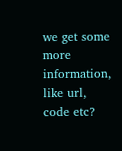we get some more information, like url, code etc?